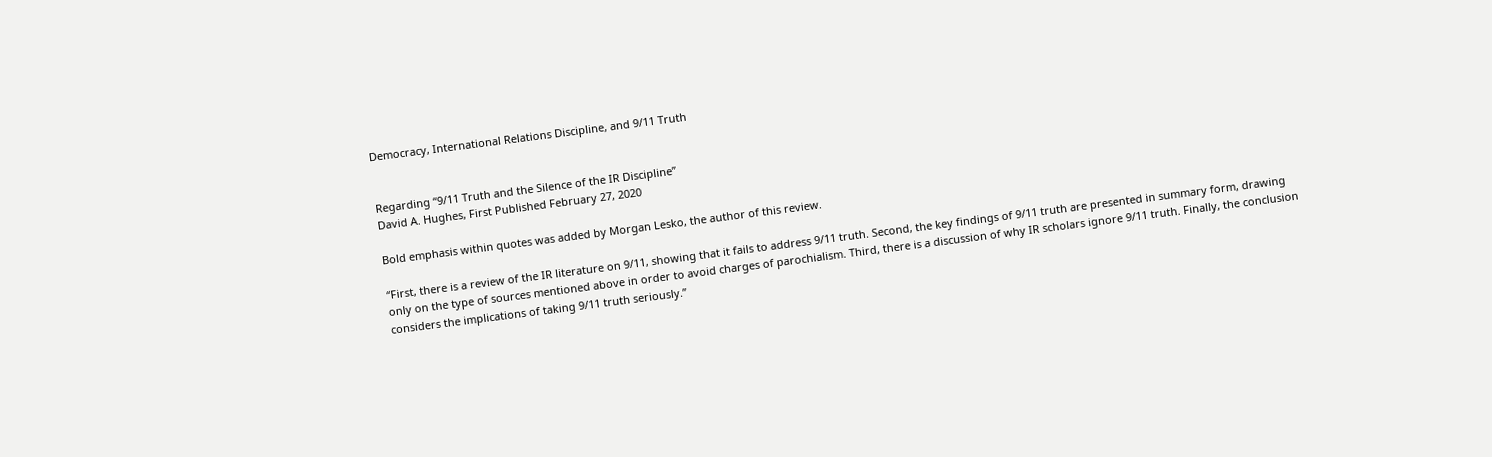Democracy, International Relations Discipline, and 9/11 Truth


Regarding “9/11 Truth and the Silence of the IR Discipline”
David A. Hughes, First Published February 27, 2020

Bold emphasis within quotes was added by Morgan Lesko, the author of this review.

“First, there is a review of the IR literature on 9/11, showing that it fails to address 9/11 truth. Second, the key findings of 9/11 truth are presented in summary form, drawing only on the type of sources mentioned above in order to avoid charges of parochialism. Third, there is a discussion of why IR scholars ignore 9/11 truth. Finally, the conclusion considers the implications of taking 9/11 truth seriously.”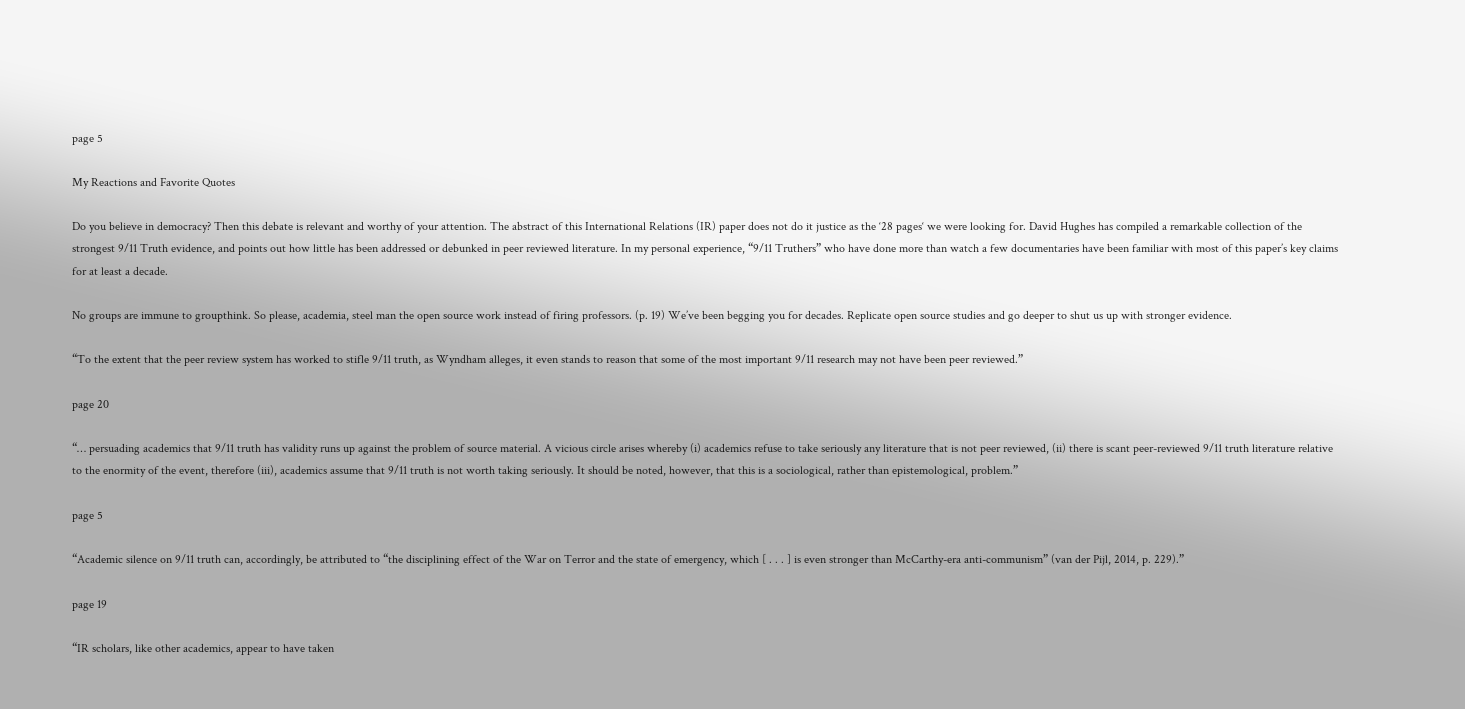page 5

My Reactions and Favorite Quotes

Do you believe in democracy? Then this debate is relevant and worthy of your attention. The abstract of this International Relations (IR) paper does not do it justice as the ‘28 pages‘ we were looking for. David Hughes has compiled a remarkable collection of the strongest 9/11 Truth evidence, and points out how little has been addressed or debunked in peer reviewed literature. In my personal experience, “9/11 Truthers” who have done more than watch a few documentaries have been familiar with most of this paper’s key claims for at least a decade.

No groups are immune to groupthink. So please, academia, steel man the open source work instead of firing professors. (p. 19) We’ve been begging you for decades. Replicate open source studies and go deeper to shut us up with stronger evidence.

“To the extent that the peer review system has worked to stifle 9/11 truth, as Wyndham alleges, it even stands to reason that some of the most important 9/11 research may not have been peer reviewed.”

page 20

“… persuading academics that 9/11 truth has validity runs up against the problem of source material. A vicious circle arises whereby (i) academics refuse to take seriously any literature that is not peer reviewed, (ii) there is scant peer-reviewed 9/11 truth literature relative to the enormity of the event, therefore (iii), academics assume that 9/11 truth is not worth taking seriously. It should be noted, however, that this is a sociological, rather than epistemological, problem.”

page 5

“Academic silence on 9/11 truth can, accordingly, be attributed to “the disciplining effect of the War on Terror and the state of emergency, which [ . . . ] is even stronger than McCarthy-era anti-communism” (van der Pijl, 2014, p. 229).”

page 19

“IR scholars, like other academics, appear to have taken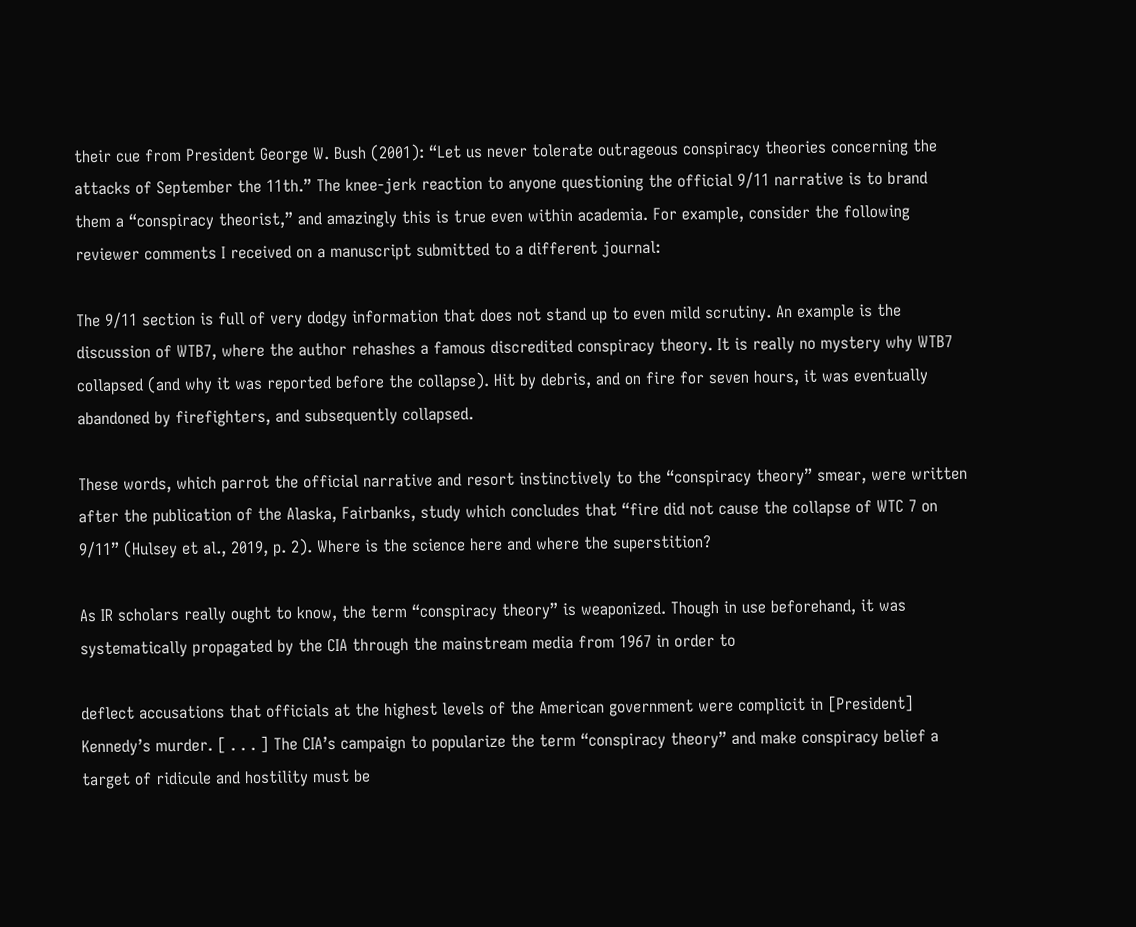their cue from President George W. Bush (2001): “Let us never tolerate outrageous conspiracy theories concerning the attacks of September the 11th.” The knee-jerk reaction to anyone questioning the official 9/11 narrative is to brand them a “conspiracy theorist,” and amazingly this is true even within academia. For example, consider the following reviewer comments I received on a manuscript submitted to a different journal:

The 9/11 section is full of very dodgy information that does not stand up to even mild scrutiny. An example is the discussion of WTB7, where the author rehashes a famous discredited conspiracy theory. It is really no mystery why WTB7 collapsed (and why it was reported before the collapse). Hit by debris, and on fire for seven hours, it was eventually abandoned by firefighters, and subsequently collapsed.

These words, which parrot the official narrative and resort instinctively to the “conspiracy theory” smear, were written after the publication of the Alaska, Fairbanks, study which concludes that “fire did not cause the collapse of WTC 7 on 9/11” (Hulsey et al., 2019, p. 2). Where is the science here and where the superstition?

As IR scholars really ought to know, the term “conspiracy theory” is weaponized. Though in use beforehand, it was systematically propagated by the CIA through the mainstream media from 1967 in order to

deflect accusations that officials at the highest levels of the American government were complicit in [President] Kennedy’s murder. [ . . . ] The CIA’s campaign to popularize the term “conspiracy theory” and make conspiracy belief a target of ridicule and hostility must be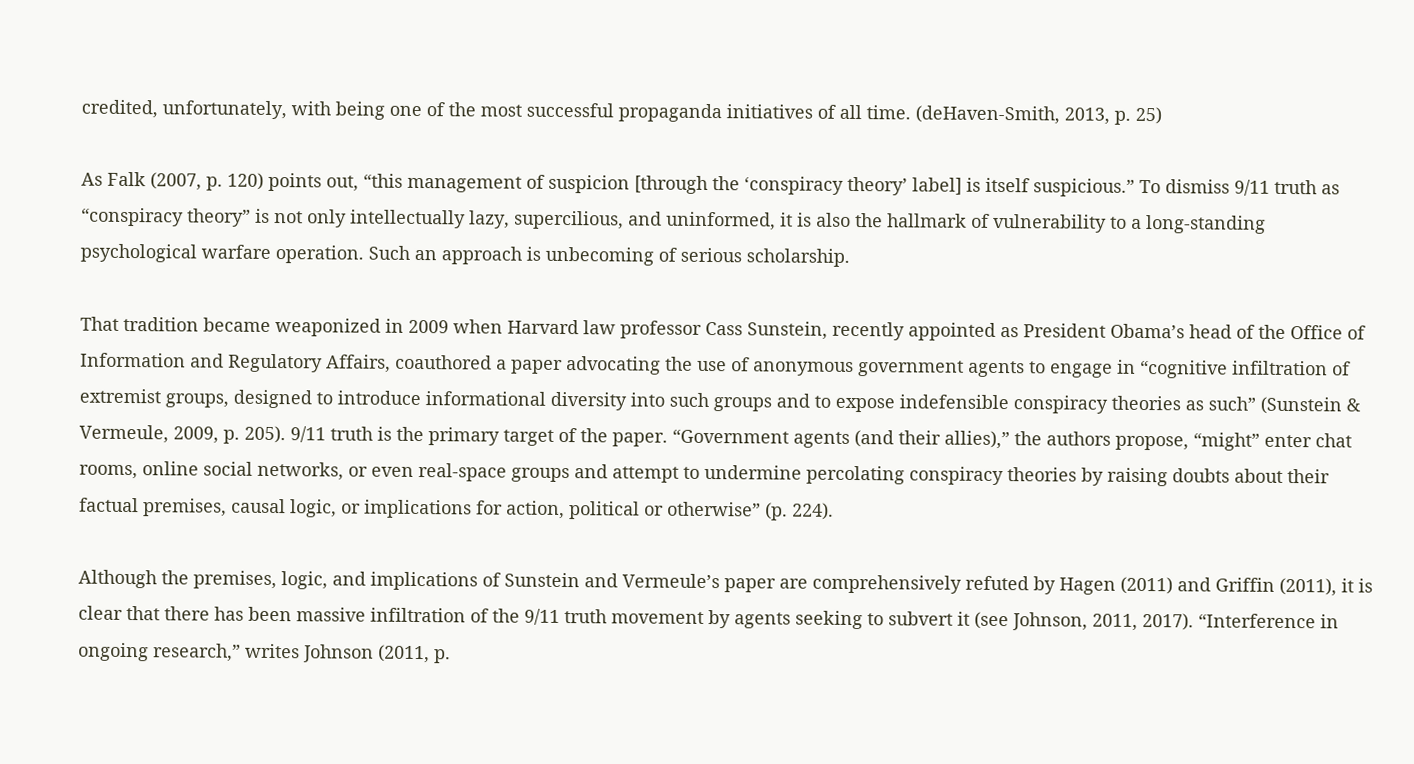credited, unfortunately, with being one of the most successful propaganda initiatives of all time. (deHaven-Smith, 2013, p. 25)

As Falk (2007, p. 120) points out, “this management of suspicion [through the ‘conspiracy theory’ label] is itself suspicious.” To dismiss 9/11 truth as “conspiracy theory” is not only intellectually lazy, supercilious, and uninformed, it is also the hallmark of vulnerability to a long-standing psychological warfare operation. Such an approach is unbecoming of serious scholarship.

That tradition became weaponized in 2009 when Harvard law professor Cass Sunstein, recently appointed as President Obama’s head of the Office of Information and Regulatory Affairs, coauthored a paper advocating the use of anonymous government agents to engage in “cognitive infiltration of extremist groups, designed to introduce informational diversity into such groups and to expose indefensible conspiracy theories as such” (Sunstein & Vermeule, 2009, p. 205). 9/11 truth is the primary target of the paper. “Government agents (and their allies),” the authors propose, “might” enter chat rooms, online social networks, or even real-space groups and attempt to undermine percolating conspiracy theories by raising doubts about their factual premises, causal logic, or implications for action, political or otherwise” (p. 224).

Although the premises, logic, and implications of Sunstein and Vermeule’s paper are comprehensively refuted by Hagen (2011) and Griffin (2011), it is clear that there has been massive infiltration of the 9/11 truth movement by agents seeking to subvert it (see Johnson, 2011, 2017). “Interference in ongoing research,” writes Johnson (2011, p.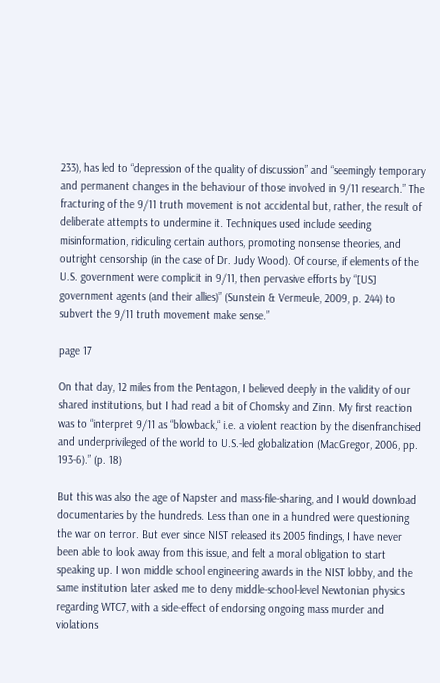233), has led to “depression of the quality of discussion” and “seemingly temporary and permanent changes in the behaviour of those involved in 9/11 research.” The fracturing of the 9/11 truth movement is not accidental but, rather, the result of deliberate attempts to undermine it. Techniques used include seeding misinformation, ridiculing certain authors, promoting nonsense theories, and outright censorship (in the case of Dr. Judy Wood). Of course, if elements of the U.S. government were complicit in 9/11, then pervasive efforts by “[US] government agents (and their allies)” (Sunstein & Vermeule, 2009, p. 244) to subvert the 9/11 truth movement make sense.”

page 17

On that day, 12 miles from the Pentagon, I believed deeply in the validity of our shared institutions, but I had read a bit of Chomsky and Zinn. My first reaction was to “interpret 9/11 as “blowback,“ i.e. a violent reaction by the disenfranchised and underprivileged of the world to U.S.-led globalization (MacGregor, 2006, pp. 193-6).” (p. 18)

But this was also the age of Napster and mass-file-sharing, and I would download documentaries by the hundreds. Less than one in a hundred were questioning the war on terror. But ever since NIST released its 2005 findings, I have never been able to look away from this issue, and felt a moral obligation to start speaking up. I won middle school engineering awards in the NIST lobby, and the same institution later asked me to deny middle-school-level Newtonian physics regarding WTC7, with a side-effect of endorsing ongoing mass murder and violations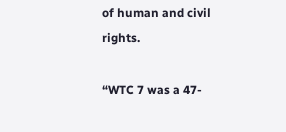of human and civil rights.

“WTC 7 was a 47-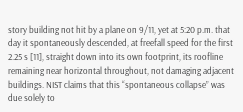story building not hit by a plane on 9/11, yet at 5:20 p.m. that day it spontaneously descended, at freefall speed for the first 2.25 s [11], straight down into its own footprint, its roofline remaining near horizontal throughout, not damaging adjacent buildings. NIST claims that this “spontaneous collapse” was due solely to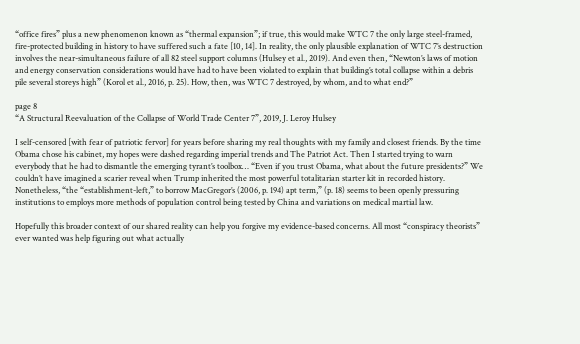“office fires” plus a new phenomenon known as “thermal expansion”; if true, this would make WTC 7 the only large steel-framed, fire-protected building in history to have suffered such a fate [10, 14]. In reality, the only plausible explanation of WTC 7’s destruction involves the near-simultaneous failure of all 82 steel support columns (Hulsey et al., 2019). And even then, “Newton’s laws of motion and energy conservation considerations would have had to have been violated to explain that building’s total collapse within a debris pile several storeys high” (Korol et al., 2016, p. 25). How, then, was WTC 7 destroyed, by whom, and to what end?”

page 8
“A Structural Reevaluation of the Collapse of World Trade Center 7”, 2019, J. Leroy Hulsey

I self-censored [with fear of patriotic fervor] for years before sharing my real thoughts with my family and closest friends. By the time Obama chose his cabinet, my hopes were dashed regarding imperial trends and The Patriot Act. Then I started trying to warn everybody that he had to dismantle the emerging tyrant’s toolbox… “Even if you trust Obama, what about the future presidents?” We couldn’t have imagined a scarier reveal when Trump inherited the most powerful totalitarian starter kit in recorded history. Nonetheless, “the “establishment-left,” to borrow MacGregor’s (2006, p. 194) apt term,” (p. 18) seems to been openly pressuring institutions to employs more methods of population control being tested by China and variations on medical martial law.

Hopefully this broader context of our shared reality can help you forgive my evidence-based concerns. All most “conspiracy theorists” ever wanted was help figuring out what actually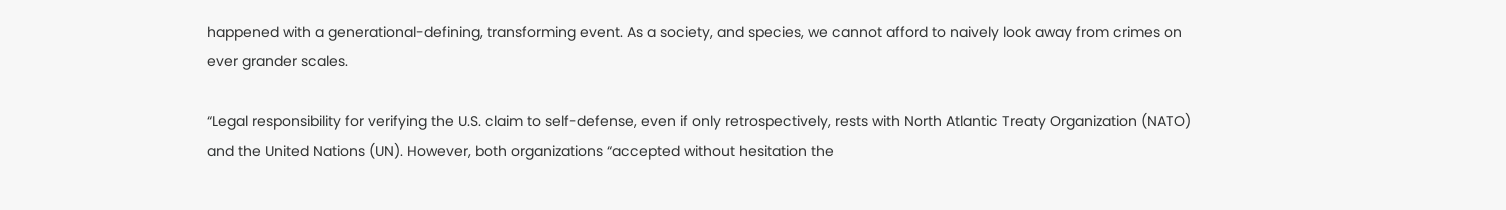happened with a generational-defining, transforming event. As a society, and species, we cannot afford to naively look away from crimes on ever grander scales.

“Legal responsibility for verifying the U.S. claim to self-defense, even if only retrospectively, rests with North Atlantic Treaty Organization (NATO) and the United Nations (UN). However, both organizations “accepted without hesitation the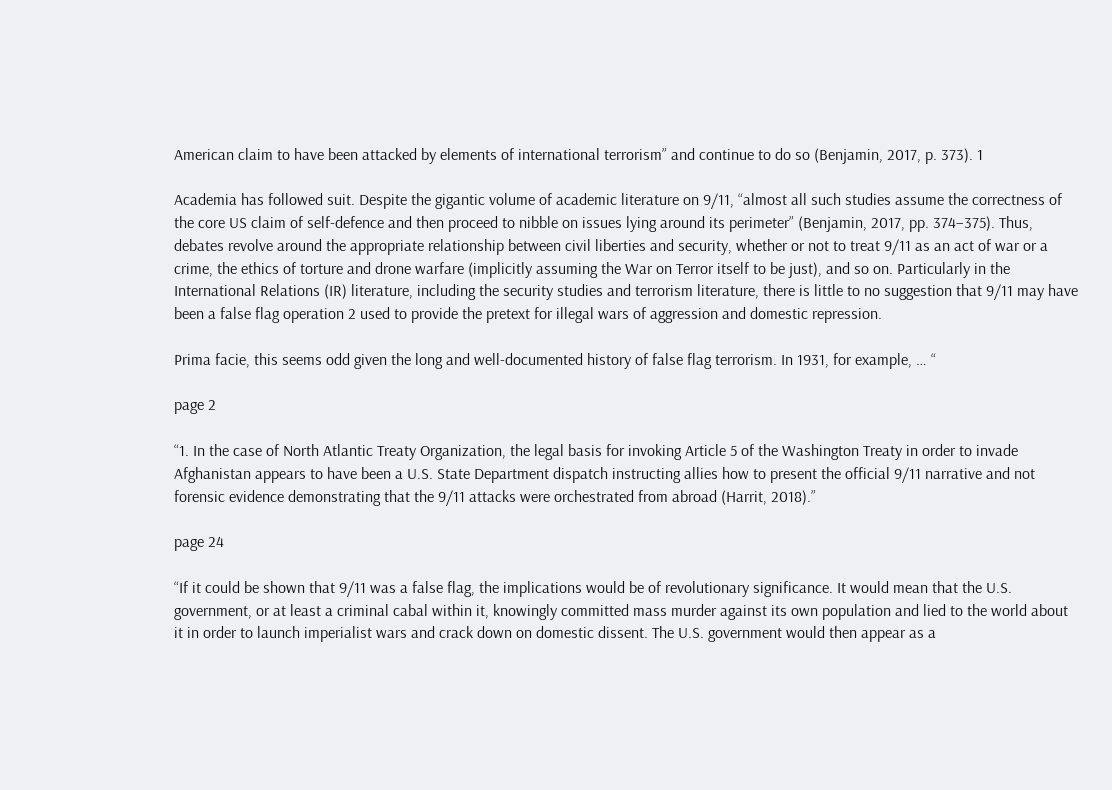American claim to have been attacked by elements of international terrorism” and continue to do so (Benjamin, 2017, p. 373). 1

Academia has followed suit. Despite the gigantic volume of academic literature on 9/11, “almost all such studies assume the correctness of the core US claim of self-defence and then proceed to nibble on issues lying around its perimeter” (Benjamin, 2017, pp. 374–375). Thus, debates revolve around the appropriate relationship between civil liberties and security, whether or not to treat 9/11 as an act of war or a crime, the ethics of torture and drone warfare (implicitly assuming the War on Terror itself to be just), and so on. Particularly in the International Relations (IR) literature, including the security studies and terrorism literature, there is little to no suggestion that 9/11 may have been a false flag operation 2 used to provide the pretext for illegal wars of aggression and domestic repression.

Prima facie, this seems odd given the long and well-documented history of false flag terrorism. In 1931, for example, … “

page 2

“1. In the case of North Atlantic Treaty Organization, the legal basis for invoking Article 5 of the Washington Treaty in order to invade Afghanistan appears to have been a U.S. State Department dispatch instructing allies how to present the official 9/11 narrative and not forensic evidence demonstrating that the 9/11 attacks were orchestrated from abroad (Harrit, 2018).”

page 24

“If it could be shown that 9/11 was a false flag, the implications would be of revolutionary significance. It would mean that the U.S. government, or at least a criminal cabal within it, knowingly committed mass murder against its own population and lied to the world about it in order to launch imperialist wars and crack down on domestic dissent. The U.S. government would then appear as a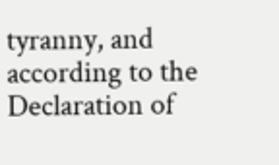tyranny, and according to the Declaration of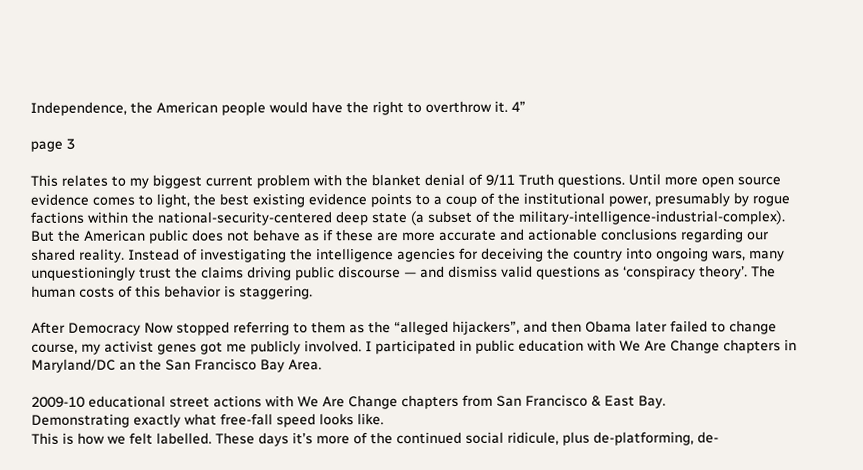Independence, the American people would have the right to overthrow it. 4”

page 3

This relates to my biggest current problem with the blanket denial of 9/11 Truth questions. Until more open source evidence comes to light, the best existing evidence points to a coup of the institutional power, presumably by rogue factions within the national-security-centered deep state (a subset of the military-intelligence-industrial-complex). But the American public does not behave as if these are more accurate and actionable conclusions regarding our shared reality. Instead of investigating the intelligence agencies for deceiving the country into ongoing wars, many unquestioningly trust the claims driving public discourse — and dismiss valid questions as ‘conspiracy theory’. The human costs of this behavior is staggering.

After Democracy Now stopped referring to them as the “alleged hijackers”, and then Obama later failed to change course, my activist genes got me publicly involved. I participated in public education with We Are Change chapters in Maryland/DC an the San Francisco Bay Area.

2009-10 educational street actions with We Are Change chapters from San Francisco & East Bay.
Demonstrating exactly what free-fall speed looks like.
This is how we felt labelled. These days it’s more of the continued social ridicule, plus de-platforming, de-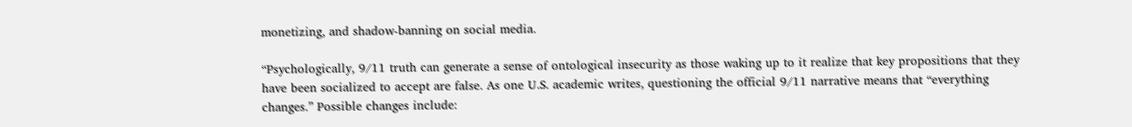monetizing, and shadow-banning on social media.

“Psychologically, 9/11 truth can generate a sense of ontological insecurity as those waking up to it realize that key propositions that they have been socialized to accept are false. As one U.S. academic writes, questioning the official 9/11 narrative means that “everything changes.” Possible changes include: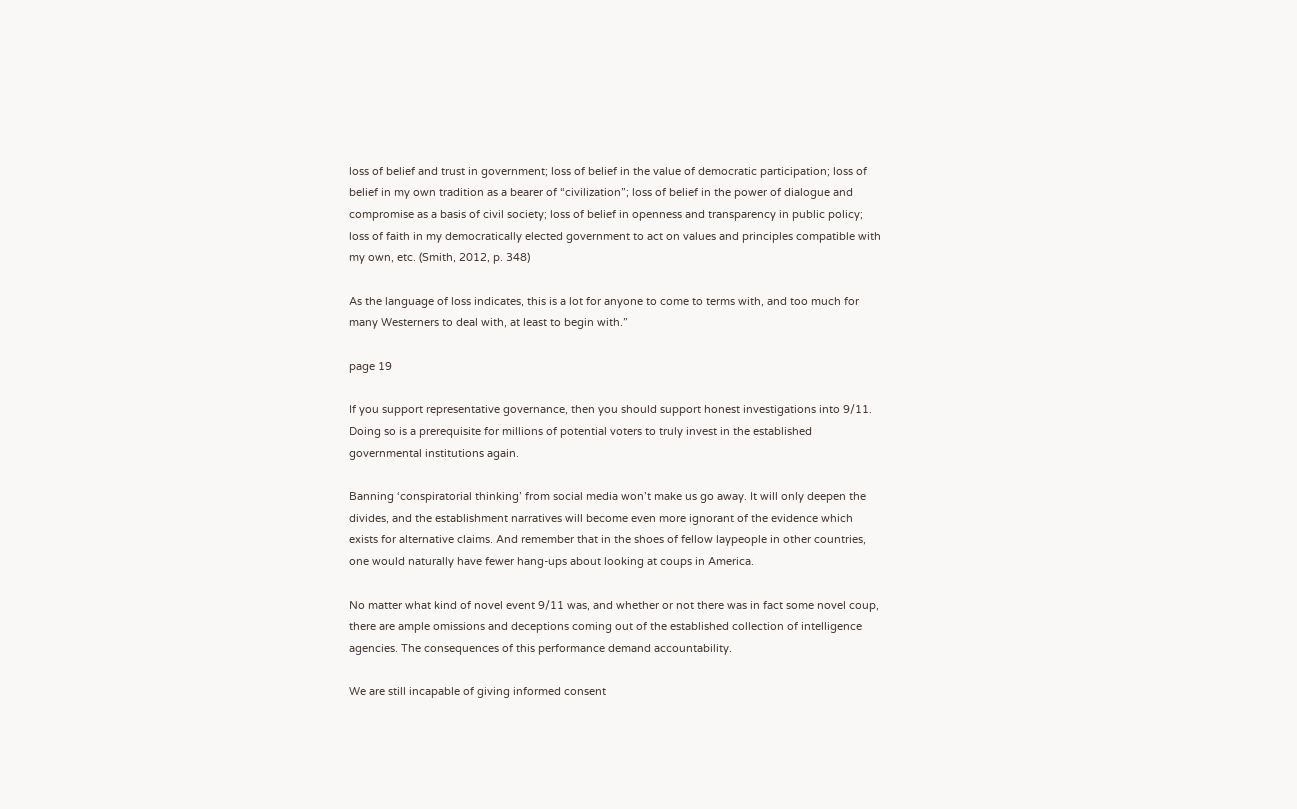loss of belief and trust in government; loss of belief in the value of democratic participation; loss of belief in my own tradition as a bearer of “civilization”; loss of belief in the power of dialogue and compromise as a basis of civil society; loss of belief in openness and transparency in public policy; loss of faith in my democratically elected government to act on values and principles compatible with my own, etc. (Smith, 2012, p. 348)

As the language of loss indicates, this is a lot for anyone to come to terms with, and too much for many Westerners to deal with, at least to begin with.”

page 19

If you support representative governance, then you should support honest investigations into 9/11. Doing so is a prerequisite for millions of potential voters to truly invest in the established governmental institutions again.

Banning ‘conspiratorial thinking’ from social media won’t make us go away. It will only deepen the divides, and the establishment narratives will become even more ignorant of the evidence which exists for alternative claims. And remember that in the shoes of fellow laypeople in other countries, one would naturally have fewer hang-ups about looking at coups in America.

No matter what kind of novel event 9/11 was, and whether or not there was in fact some novel coup, there are ample omissions and deceptions coming out of the established collection of intelligence agencies. The consequences of this performance demand accountability.

We are still incapable of giving informed consent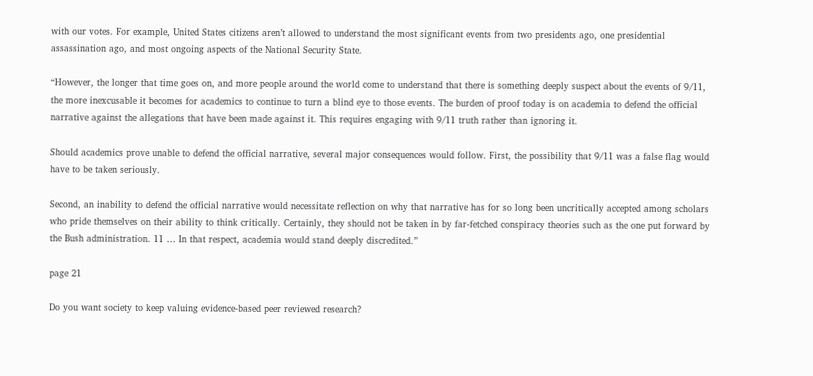with our votes. For example, United States citizens aren’t allowed to understand the most significant events from two presidents ago, one presidential assassination ago, and most ongoing aspects of the National Security State.

“However, the longer that time goes on, and more people around the world come to understand that there is something deeply suspect about the events of 9/11, the more inexcusable it becomes for academics to continue to turn a blind eye to those events. The burden of proof today is on academia to defend the official narrative against the allegations that have been made against it. This requires engaging with 9/11 truth rather than ignoring it.

Should academics prove unable to defend the official narrative, several major consequences would follow. First, the possibility that 9/11 was a false flag would have to be taken seriously.

Second, an inability to defend the official narrative would necessitate reflection on why that narrative has for so long been uncritically accepted among scholars who pride themselves on their ability to think critically. Certainly, they should not be taken in by far-fetched conspiracy theories such as the one put forward by the Bush administration. 11 … In that respect, academia would stand deeply discredited.”

page 21

Do you want society to keep valuing evidence-based peer reviewed research?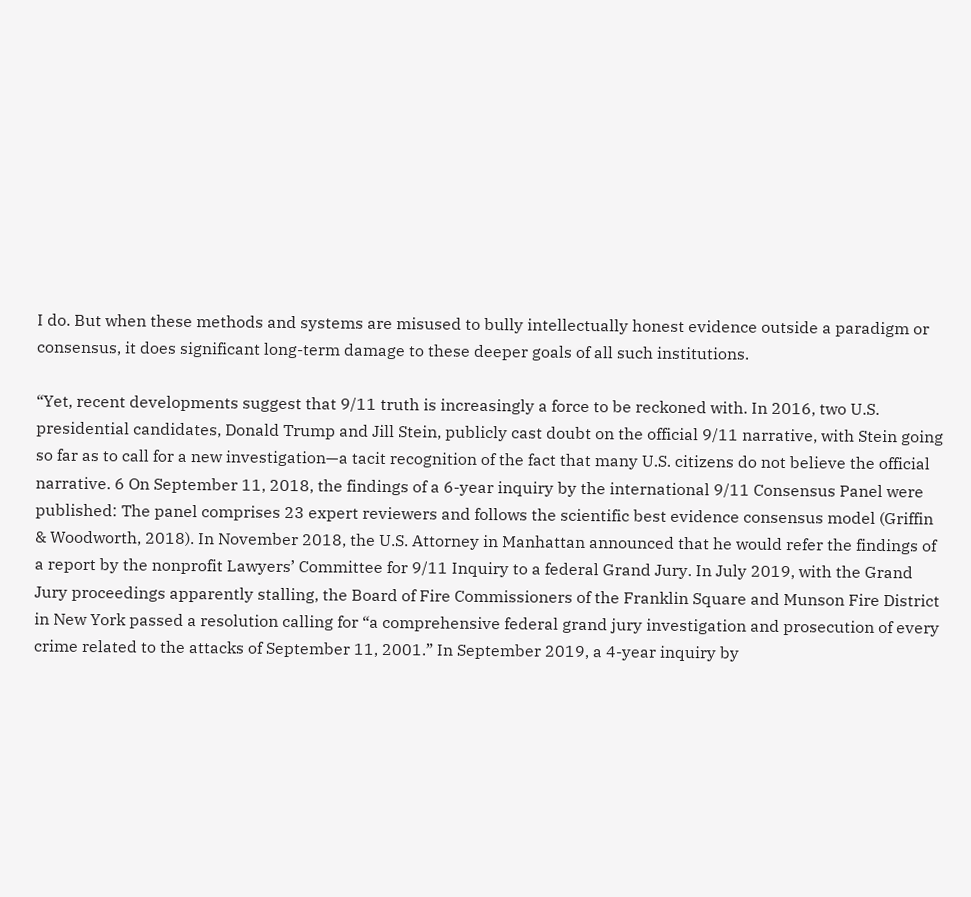I do. But when these methods and systems are misused to bully intellectually honest evidence outside a paradigm or consensus, it does significant long-term damage to these deeper goals of all such institutions.

“Yet, recent developments suggest that 9/11 truth is increasingly a force to be reckoned with. In 2016, two U.S. presidential candidates, Donald Trump and Jill Stein, publicly cast doubt on the official 9/11 narrative, with Stein going so far as to call for a new investigation—a tacit recognition of the fact that many U.S. citizens do not believe the official narrative. 6 On September 11, 2018, the findings of a 6-year inquiry by the international 9/11 Consensus Panel were published: The panel comprises 23 expert reviewers and follows the scientific best evidence consensus model (Griffin & Woodworth, 2018). In November 2018, the U.S. Attorney in Manhattan announced that he would refer the findings of a report by the nonprofit Lawyers’ Committee for 9/11 Inquiry to a federal Grand Jury. In July 2019, with the Grand Jury proceedings apparently stalling, the Board of Fire Commissioners of the Franklin Square and Munson Fire District in New York passed a resolution calling for “a comprehensive federal grand jury investigation and prosecution of every crime related to the attacks of September 11, 2001.” In September 2019, a 4-year inquiry by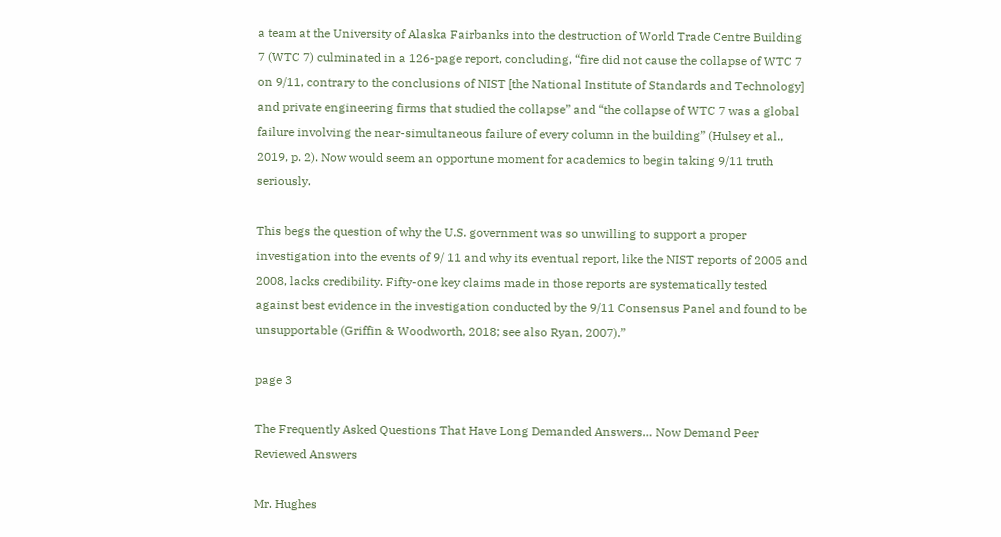a team at the University of Alaska Fairbanks into the destruction of World Trade Centre Building 7 (WTC 7) culminated in a 126-page report, concluding, “fire did not cause the collapse of WTC 7 on 9/11, contrary to the conclusions of NIST [the National Institute of Standards and Technology] and private engineering firms that studied the collapse” and “the collapse of WTC 7 was a global failure involving the near-simultaneous failure of every column in the building” (Hulsey et al., 2019, p. 2). Now would seem an opportune moment for academics to begin taking 9/11 truth seriously.

This begs the question of why the U.S. government was so unwilling to support a proper investigation into the events of 9/ 11 and why its eventual report, like the NIST reports of 2005 and 2008, lacks credibility. Fifty-one key claims made in those reports are systematically tested against best evidence in the investigation conducted by the 9/11 Consensus Panel and found to be unsupportable (Griffin & Woodworth, 2018; see also Ryan, 2007).”

page 3

The Frequently Asked Questions That Have Long Demanded Answers… Now Demand Peer Reviewed Answers

Mr. Hughes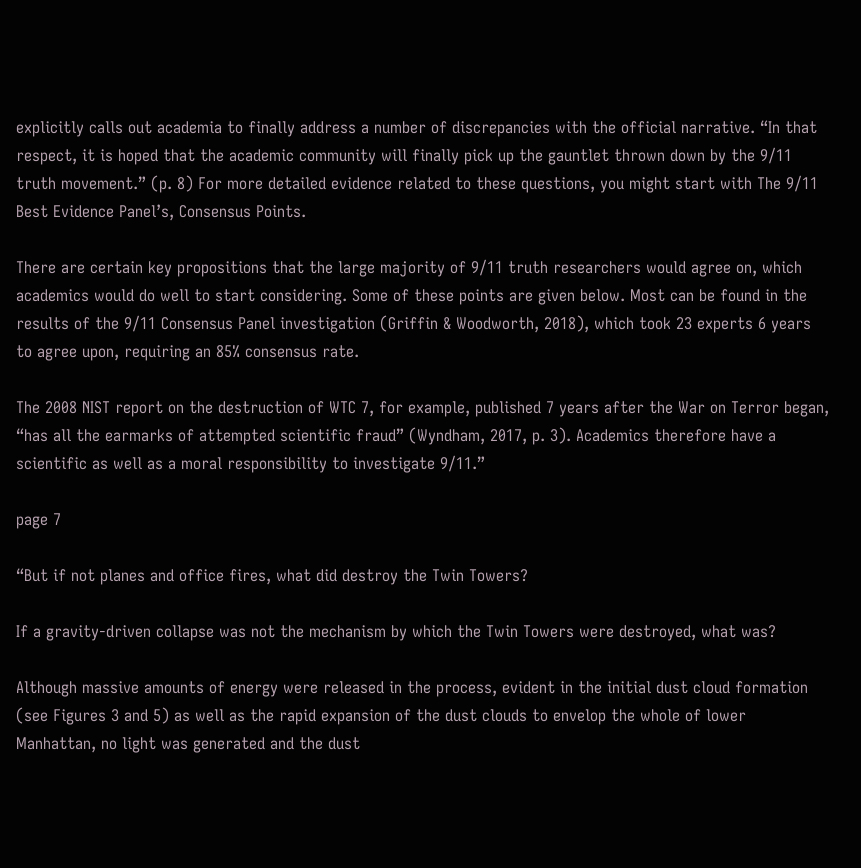explicitly calls out academia to finally address a number of discrepancies with the official narrative. “In that respect, it is hoped that the academic community will finally pick up the gauntlet thrown down by the 9/11 truth movement.” (p. 8) For more detailed evidence related to these questions, you might start with The 9/11 Best Evidence Panel’s, Consensus Points.

There are certain key propositions that the large majority of 9/11 truth researchers would agree on, which academics would do well to start considering. Some of these points are given below. Most can be found in the results of the 9/11 Consensus Panel investigation (Griffin & Woodworth, 2018), which took 23 experts 6 years to agree upon, requiring an 85% consensus rate.

The 2008 NIST report on the destruction of WTC 7, for example, published 7 years after the War on Terror began, “has all the earmarks of attempted scientific fraud” (Wyndham, 2017, p. 3). Academics therefore have a scientific as well as a moral responsibility to investigate 9/11.”

page 7

“But if not planes and office fires, what did destroy the Twin Towers?

If a gravity-driven collapse was not the mechanism by which the Twin Towers were destroyed, what was?

Although massive amounts of energy were released in the process, evident in the initial dust cloud formation (see Figures 3 and 5) as well as the rapid expansion of the dust clouds to envelop the whole of lower Manhattan, no light was generated and the dust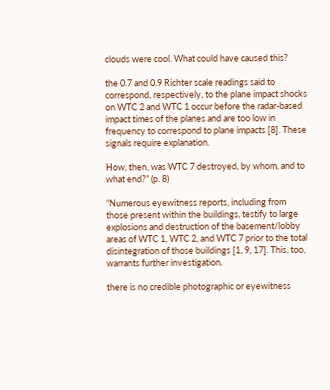clouds were cool. What could have caused this?

the 0.7 and 0.9 Richter scale readings said to correspond, respectively, to the plane impact shocks on WTC 2 and WTC 1 occur before the radar-based impact times of the planes and are too low in frequency to correspond to plane impacts [8]. These signals require explanation.

How, then, was WTC 7 destroyed, by whom, and to what end?” (p. 8)

“Numerous eyewitness reports, including from those present within the buildings, testify to large explosions and destruction of the basement/lobby areas of WTC 1, WTC 2, and WTC 7 prior to the total disintegration of those buildings [1, 9, 17]. This, too, warrants further investigation.

there is no credible photographic or eyewitness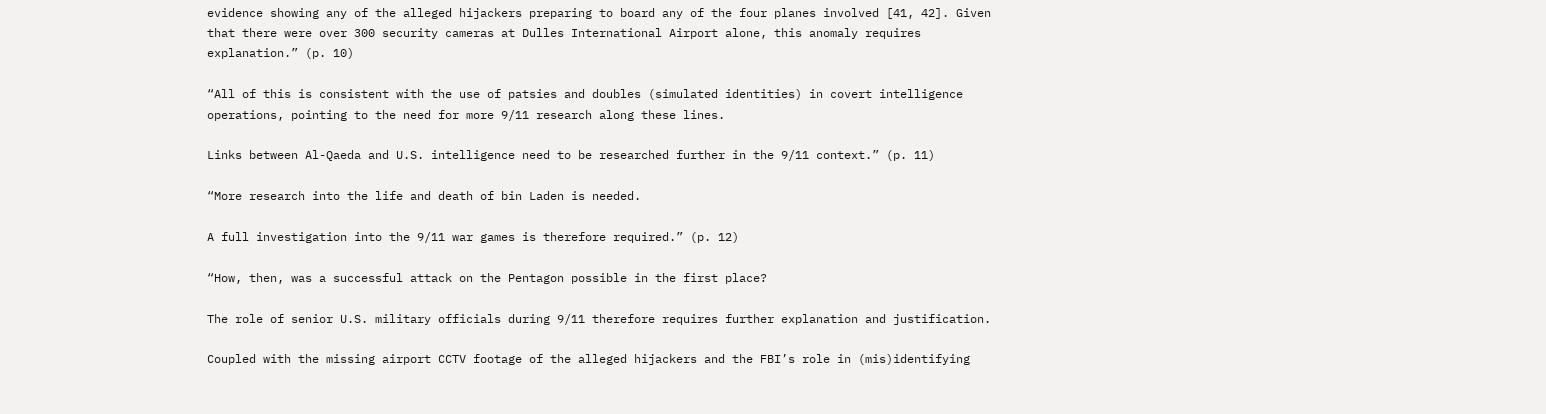evidence showing any of the alleged hijackers preparing to board any of the four planes involved [41, 42]. Given that there were over 300 security cameras at Dulles International Airport alone, this anomaly requires explanation.” (p. 10)

“All of this is consistent with the use of patsies and doubles (simulated identities) in covert intelligence operations, pointing to the need for more 9/11 research along these lines.

Links between Al-Qaeda and U.S. intelligence need to be researched further in the 9/11 context.” (p. 11)

“More research into the life and death of bin Laden is needed.

A full investigation into the 9/11 war games is therefore required.” (p. 12)

“How, then, was a successful attack on the Pentagon possible in the first place?

The role of senior U.S. military officials during 9/11 therefore requires further explanation and justification.

Coupled with the missing airport CCTV footage of the alleged hijackers and the FBI’s role in (mis)identifying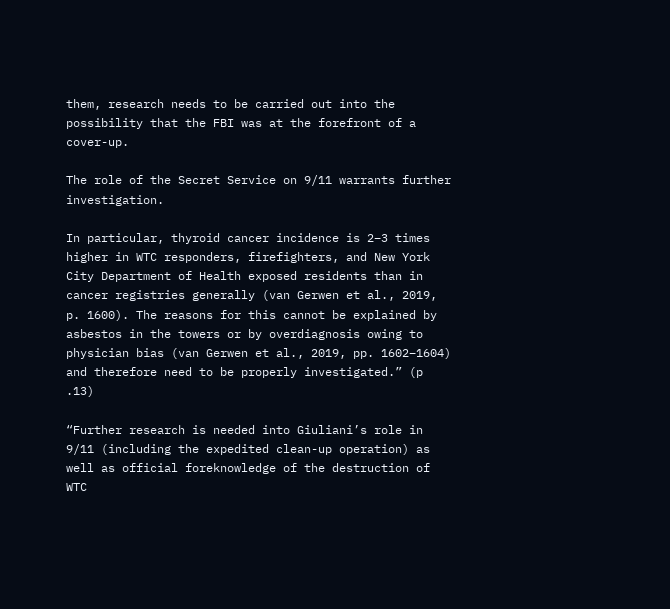them, research needs to be carried out into the possibility that the FBI was at the forefront of a cover-up.

The role of the Secret Service on 9/11 warrants further investigation.

In particular, thyroid cancer incidence is 2–3 times higher in WTC responders, firefighters, and New York City Department of Health exposed residents than in cancer registries generally (van Gerwen et al., 2019, p. 1600). The reasons for this cannot be explained by asbestos in the towers or by overdiagnosis owing to physician bias (van Gerwen et al., 2019, pp. 1602–1604) and therefore need to be properly investigated.” (p .13)

“Further research is needed into Giuliani’s role in 9/11 (including the expedited clean-up operation) as well as official foreknowledge of the destruction of WTC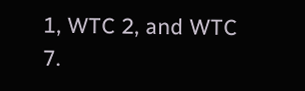1, WTC 2, and WTC 7.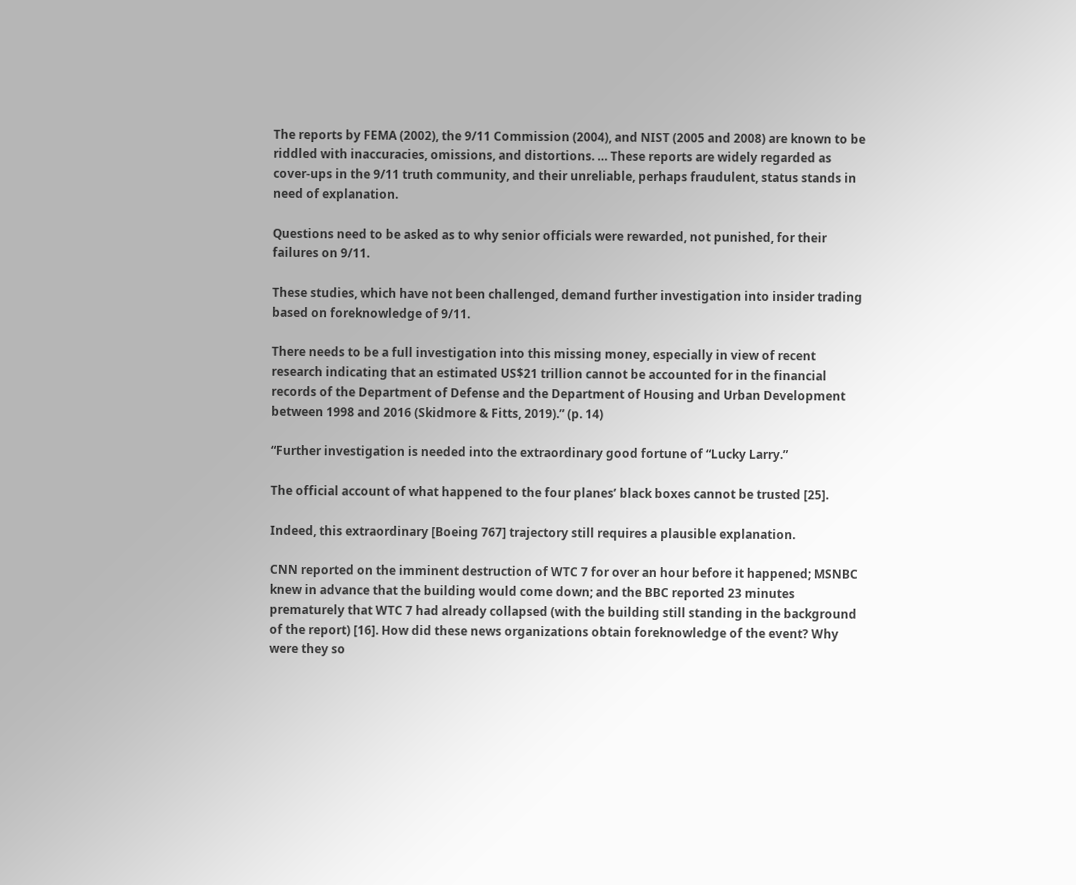The reports by FEMA (2002), the 9/11 Commission (2004), and NIST (2005 and 2008) are known to be riddled with inaccuracies, omissions, and distortions. … These reports are widely regarded as cover-ups in the 9/11 truth community, and their unreliable, perhaps fraudulent, status stands in need of explanation.

Questions need to be asked as to why senior officials were rewarded, not punished, for their failures on 9/11.

These studies, which have not been challenged, demand further investigation into insider trading based on foreknowledge of 9/11.

There needs to be a full investigation into this missing money, especially in view of recent research indicating that an estimated US$21 trillion cannot be accounted for in the financial records of the Department of Defense and the Department of Housing and Urban Development between 1998 and 2016 (Skidmore & Fitts, 2019).” (p. 14)

“Further investigation is needed into the extraordinary good fortune of “Lucky Larry.”

The official account of what happened to the four planes’ black boxes cannot be trusted [25].

Indeed, this extraordinary [Boeing 767] trajectory still requires a plausible explanation.

CNN reported on the imminent destruction of WTC 7 for over an hour before it happened; MSNBC knew in advance that the building would come down; and the BBC reported 23 minutes prematurely that WTC 7 had already collapsed (with the building still standing in the background of the report) [16]. How did these news organizations obtain foreknowledge of the event? Why were they so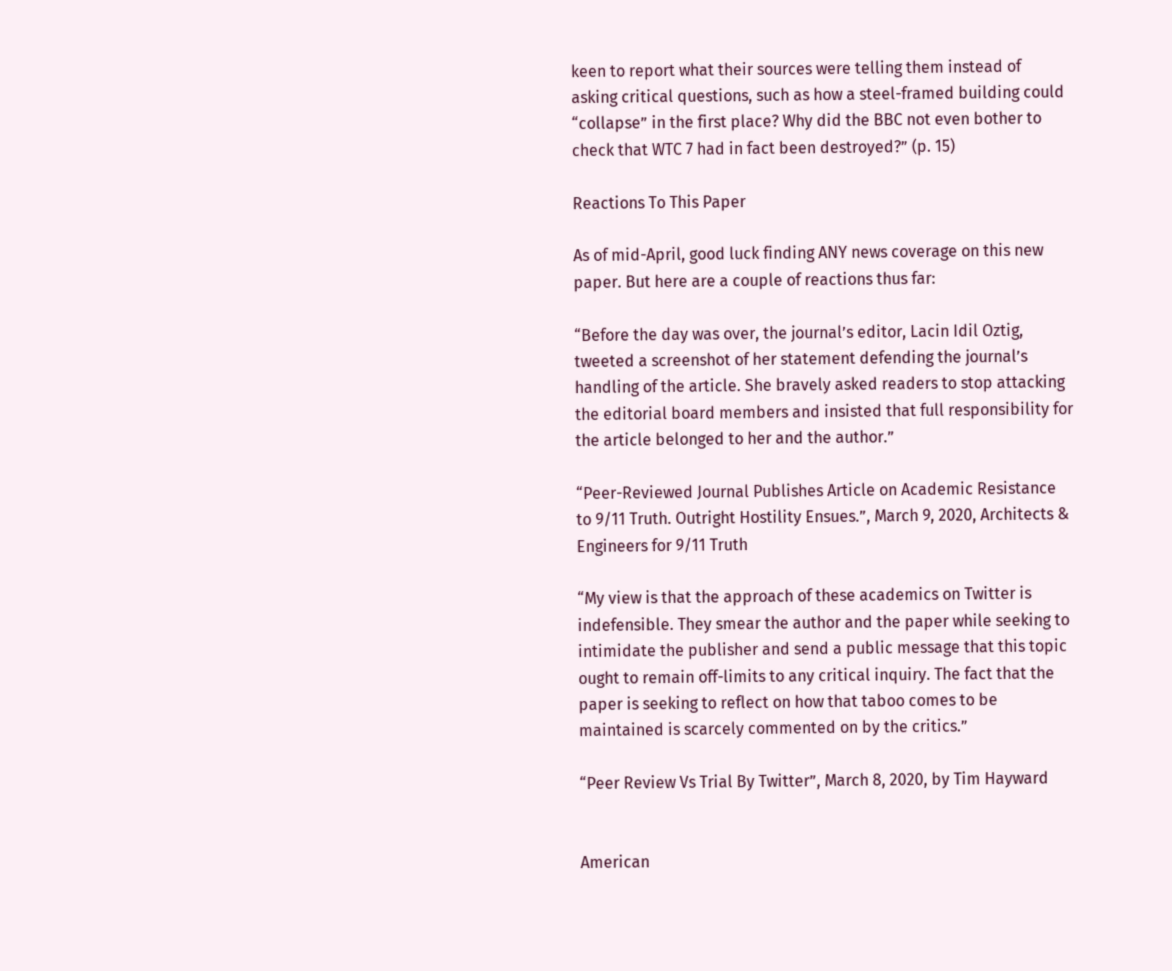keen to report what their sources were telling them instead of asking critical questions, such as how a steel-framed building could “collapse” in the first place? Why did the BBC not even bother to check that WTC 7 had in fact been destroyed?” (p. 15)

Reactions To This Paper

As of mid-April, good luck finding ANY news coverage on this new paper. But here are a couple of reactions thus far:

“Before the day was over, the journal’s editor, Lacin Idil Oztig, tweeted a screenshot of her statement defending the journal’s handling of the article. She bravely asked readers to stop attacking the editorial board members and insisted that full responsibility for the article belonged to her and the author.”

“Peer-Reviewed Journal Publishes Article on Academic Resistance to 9/11 Truth. Outright Hostility Ensues.”, March 9, 2020, Architects & Engineers for 9/11 Truth

“My view is that the approach of these academics on Twitter is indefensible. They smear the author and the paper while seeking to intimidate the publisher and send a public message that this topic ought to remain off-limits to any critical inquiry. The fact that the paper is seeking to reflect on how that taboo comes to be maintained is scarcely commented on by the critics.”

“Peer Review Vs Trial By Twitter”, March 8, 2020, by Tim Hayward


American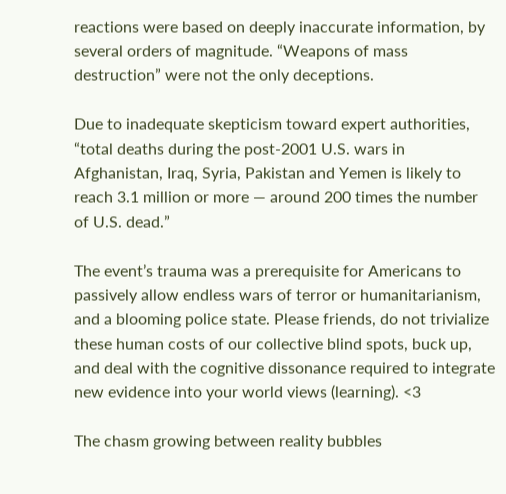reactions were based on deeply inaccurate information, by several orders of magnitude. “Weapons of mass destruction” were not the only deceptions.

Due to inadequate skepticism toward expert authorities, “total deaths during the post-2001 U.S. wars in Afghanistan, Iraq, Syria, Pakistan and Yemen is likely to reach 3.1 million or more — around 200 times the number of U.S. dead.”

The event’s trauma was a prerequisite for Americans to passively allow endless wars of terror or humanitarianism, and a blooming police state. Please friends, do not trivialize these human costs of our collective blind spots, buck up, and deal with the cognitive dissonance required to integrate new evidence into your world views (learning). <3

The chasm growing between reality bubbles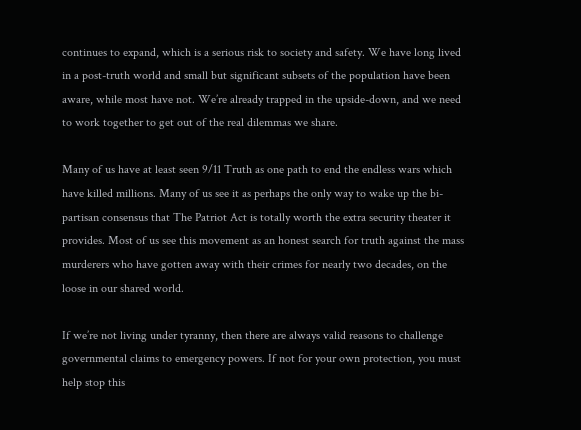continues to expand, which is a serious risk to society and safety. We have long lived in a post-truth world and small but significant subsets of the population have been aware, while most have not. We’re already trapped in the upside-down, and we need to work together to get out of the real dilemmas we share.

Many of us have at least seen 9/11 Truth as one path to end the endless wars which have killed millions. Many of us see it as perhaps the only way to wake up the bi-partisan consensus that The Patriot Act is totally worth the extra security theater it provides. Most of us see this movement as an honest search for truth against the mass murderers who have gotten away with their crimes for nearly two decades, on the loose in our shared world.

If we’re not living under tyranny, then there are always valid reasons to challenge governmental claims to emergency powers. If not for your own protection, you must help stop this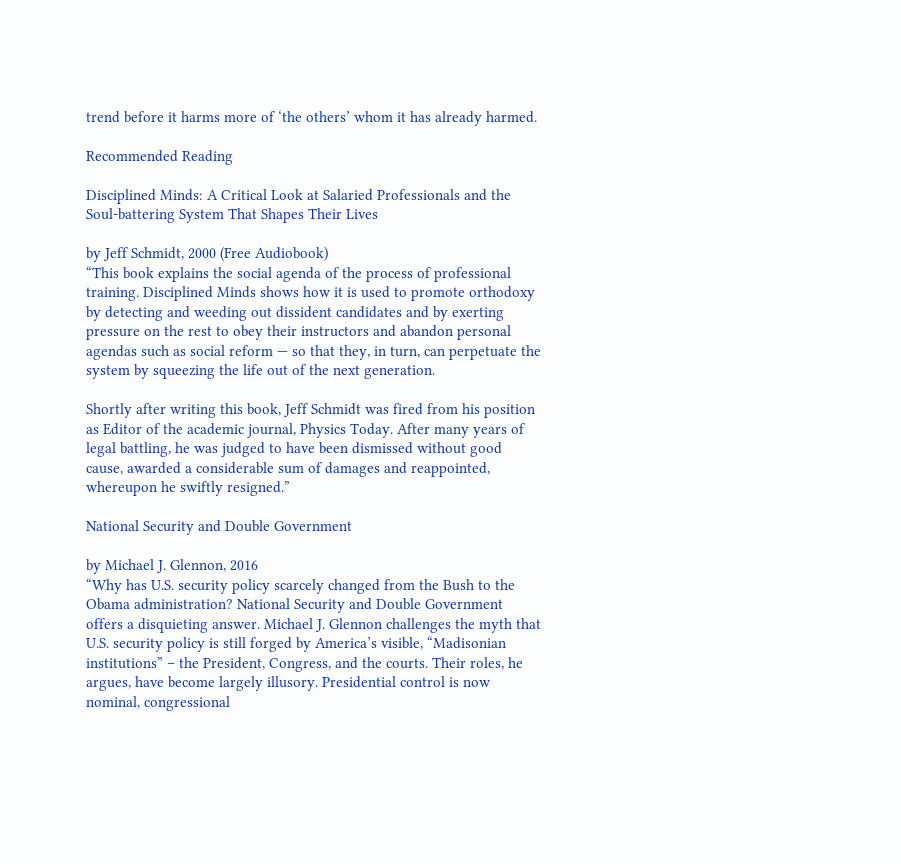trend before it harms more of ‘the others’ whom it has already harmed.

Recommended Reading

Disciplined Minds: A Critical Look at Salaried Professionals and the Soul-battering System That Shapes Their Lives

by Jeff Schmidt, 2000 (Free Audiobook)
“This book explains the social agenda of the process of professional training. Disciplined Minds shows how it is used to promote orthodoxy by detecting and weeding out dissident candidates and by exerting pressure on the rest to obey their instructors and abandon personal agendas such as social reform — so that they, in turn, can perpetuate the system by squeezing the life out of the next generation.

Shortly after writing this book, Jeff Schmidt was fired from his position as Editor of the academic journal, Physics Today. After many years of legal battling, he was judged to have been dismissed without good cause, awarded a considerable sum of damages and reappointed, whereupon he swiftly resigned.”

National Security and Double Government

by Michael J. Glennon, 2016
“Why has U.S. security policy scarcely changed from the Bush to the Obama administration? National Security and Double Government offers a disquieting answer. Michael J. Glennon challenges the myth that U.S. security policy is still forged by America’s visible, “Madisonian institutions” – the President, Congress, and the courts. Their roles, he argues, have become largely illusory. Presidential control is now nominal, congressional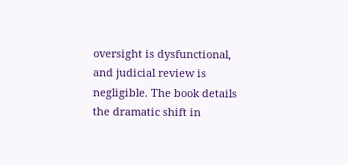oversight is dysfunctional, and judicial review is negligible. The book details the dramatic shift in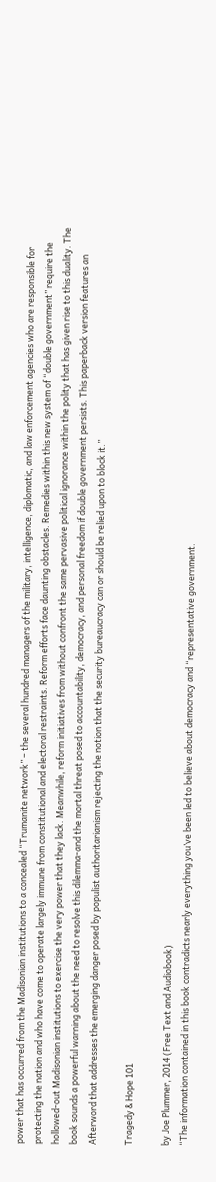power that has occurred from the Madisonian institutions to a concealed “Trumanite network” – the several hundred managers of the military, intelligence, diplomatic, and law enforcement agencies who are responsible for protecting the nation and who have come to operate largely immune from constitutional and electoral restraints. Reform efforts face daunting obstacles. Remedies within this new system of “double government” require the hollowed-out Madisonian institutions to exercise the very power that they lack. Meanwhile, reform initiatives from without confront the same pervasive political ignorance within the polity that has given rise to this duality. The book sounds a powerful warning about the need to resolve this dilemma-and the mortal threat posed to accountability, democracy, and personal freedom if double government persists. This paperback version features an Afterword that addresses the emerging danger posed by populist authoritarianism rejecting the notion that the security bureaucracy can or should be relied upon to block it.”

Tragedy & Hope 101

by Joe Plummer, 2014 (Free Text and Audiobook)
“The information contained in this book contradicts nearly everything you’ve been led to believe about democracy and “representative government.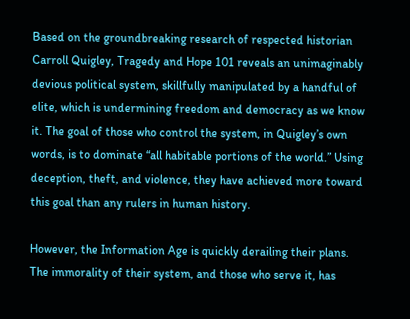Based on the groundbreaking research of respected historian Carroll Quigley, Tragedy and Hope 101 reveals an unimaginably devious political system, skillfully manipulated by a handful of elite, which is undermining freedom and democracy as we know it. The goal of those who control the system, in Quigley’s own words, is to dominate “all habitable portions of the world.” Using deception, theft, and violence, they have achieved more toward this goal than any rulers in human history.

However, the Information Age is quickly derailing their plans. The immorality of their system, and those who serve it, has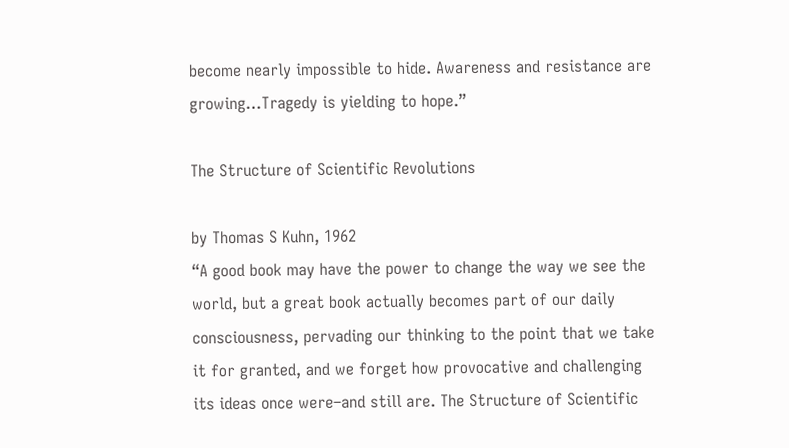become nearly impossible to hide. Awareness and resistance are growing…Tragedy is yielding to hope.”

The Structure of Scientific Revolutions

by Thomas S Kuhn, 1962
“A good book may have the power to change the way we see the world, but a great book actually becomes part of our daily consciousness, pervading our thinking to the point that we take it for granted, and we forget how provocative and challenging its ideas once were–and still are. The Structure of Scientific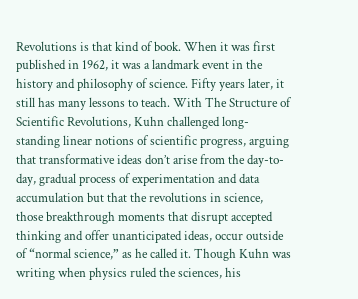Revolutions is that kind of book. When it was first published in 1962, it was a landmark event in the history and philosophy of science. Fifty years later, it still has many lessons to teach. With The Structure of Scientific Revolutions, Kuhn challenged long-standing linear notions of scientific progress, arguing that transformative ideas don’t arise from the day-to-day, gradual process of experimentation and data accumulation but that the revolutions in science, those breakthrough moments that disrupt accepted thinking and offer unanticipated ideas, occur outside of “normal science,” as he called it. Though Kuhn was writing when physics ruled the sciences, his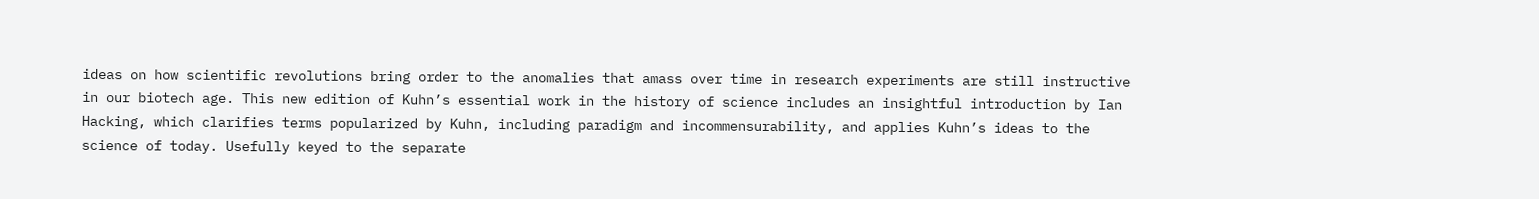ideas on how scientific revolutions bring order to the anomalies that amass over time in research experiments are still instructive in our biotech age. This new edition of Kuhn’s essential work in the history of science includes an insightful introduction by Ian Hacking, which clarifies terms popularized by Kuhn, including paradigm and incommensurability, and applies Kuhn’s ideas to the science of today. Usefully keyed to the separate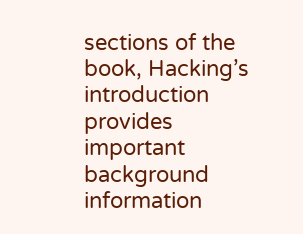sections of the book, Hacking’s introduction provides important background information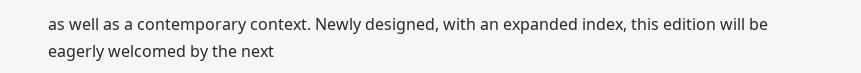as well as a contemporary context. Newly designed, with an expanded index, this edition will be eagerly welcomed by the next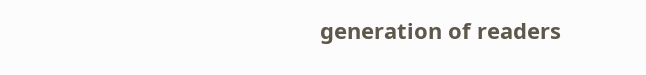generation of readers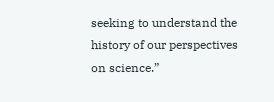seeking to understand the history of our perspectives on science.”